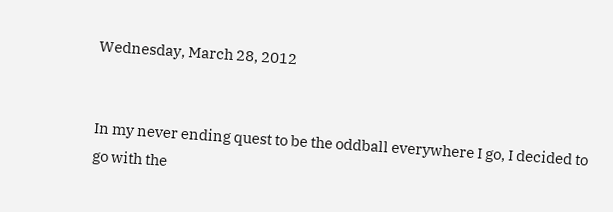Wednesday, March 28, 2012


In my never ending quest to be the oddball everywhere I go, I decided to go with the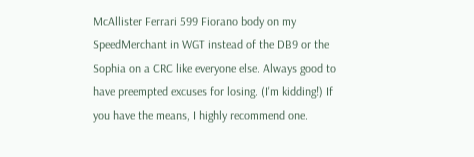McAllister Ferrari 599 Fiorano body on my SpeedMerchant in WGT instead of the DB9 or the Sophia on a CRC like everyone else. Always good to have preempted excuses for losing. (I'm kidding!) If you have the means, I highly recommend one.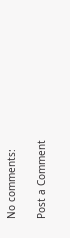No comments:

Post a Comment